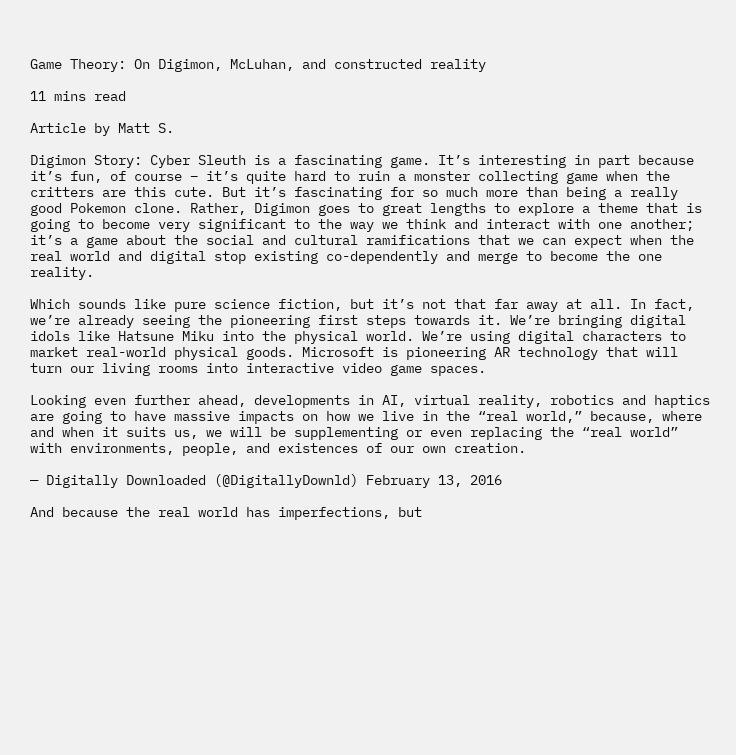Game Theory: On Digimon, McLuhan, and constructed reality

11 mins read

Article by Matt S.

Digimon Story: Cyber Sleuth is a fascinating game. It’s interesting in part because it’s fun, of course – it’s quite hard to ruin a monster collecting game when the critters are this cute. But it’s fascinating for so much more than being a really good Pokemon clone. Rather, Digimon goes to great lengths to explore a theme that is going to become very significant to the way we think and interact with one another; it’s a game about the social and cultural ramifications that we can expect when the real world and digital stop existing co-dependently and merge to become the one reality.

Which sounds like pure science fiction, but it’s not that far away at all. In fact, we’re already seeing the pioneering first steps towards it. We’re bringing digital idols like Hatsune Miku into the physical world. We’re using digital characters to market real-world physical goods. Microsoft is pioneering AR technology that will turn our living rooms into interactive video game spaces.

Looking even further ahead, developments in AI, virtual reality, robotics and haptics are going to have massive impacts on how we live in the “real world,” because, where and when it suits us, we will be supplementing or even replacing the “real world” with environments, people, and existences of our own creation.

— Digitally Downloaded (@DigitallyDownld) February 13, 2016

And because the real world has imperfections, but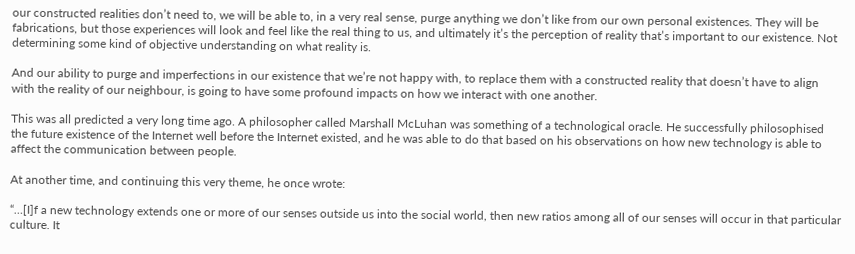our constructed realities don’t need to, we will be able to, in a very real sense, purge anything we don’t like from our own personal existences. They will be fabrications, but those experiences will look and feel like the real thing to us, and ultimately it’s the perception of reality that’s important to our existence. Not determining some kind of objective understanding on what reality is.

And our ability to purge and imperfections in our existence that we’re not happy with, to replace them with a constructed reality that doesn’t have to align with the reality of our neighbour, is going to have some profound impacts on how we interact with one another.

This was all predicted a very long time ago. A philosopher called Marshall McLuhan was something of a technological oracle. He successfully philosophised the future existence of the Internet well before the Internet existed, and he was able to do that based on his observations on how new technology is able to affect the communication between people.

At another time, and continuing this very theme, he once wrote:

“…[I]f a new technology extends one or more of our senses outside us into the social world, then new ratios among all of our senses will occur in that particular culture. It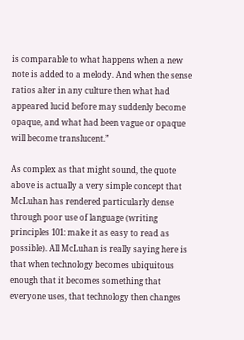is comparable to what happens when a new note is added to a melody. And when the sense ratios alter in any culture then what had appeared lucid before may suddenly become opaque, and what had been vague or opaque will become translucent.”

As complex as that might sound, the quote above is actually a very simple concept that McLuhan has rendered particularly dense through poor use of language (writing principles 101: make it as easy to read as possible). All McLuhan is really saying here is that when technology becomes ubiquitous enough that it becomes something that everyone uses, that technology then changes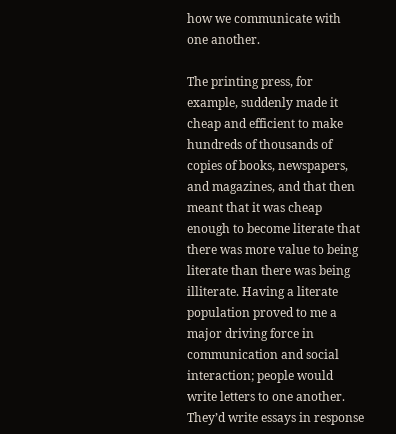how we communicate with one another.

The printing press, for example, suddenly made it cheap and efficient to make hundreds of thousands of copies of books, newspapers, and magazines, and that then meant that it was cheap enough to become literate that there was more value to being literate than there was being illiterate. Having a literate population proved to me a major driving force in communication and social interaction; people would write letters to one another. They’d write essays in response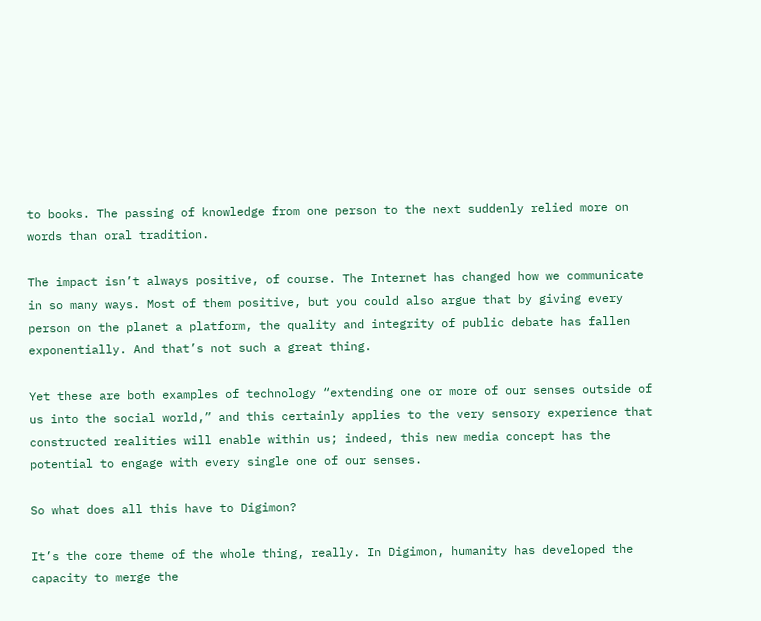to books. The passing of knowledge from one person to the next suddenly relied more on words than oral tradition.

The impact isn’t always positive, of course. The Internet has changed how we communicate in so many ways. Most of them positive, but you could also argue that by giving every person on the planet a platform, the quality and integrity of public debate has fallen exponentially. And that’s not such a great thing.

Yet these are both examples of technology “extending one or more of our senses outside of us into the social world,” and this certainly applies to the very sensory experience that constructed realities will enable within us; indeed, this new media concept has the potential to engage with every single one of our senses.

So what does all this have to Digimon?

It’s the core theme of the whole thing, really. In Digimon, humanity has developed the capacity to merge the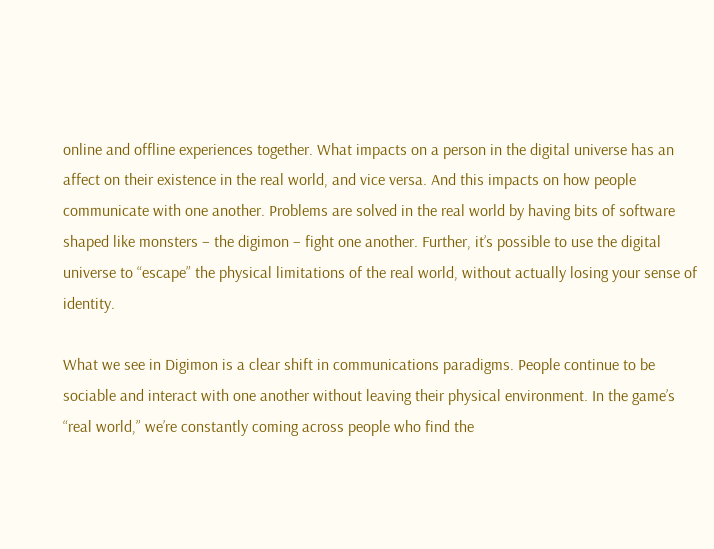online and offline experiences together. What impacts on a person in the digital universe has an affect on their existence in the real world, and vice versa. And this impacts on how people communicate with one another. Problems are solved in the real world by having bits of software shaped like monsters – the digimon – fight one another. Further, it’s possible to use the digital universe to “escape” the physical limitations of the real world, without actually losing your sense of identity.

What we see in Digimon is a clear shift in communications paradigms. People continue to be sociable and interact with one another without leaving their physical environment. In the game’s “real world,” we’re constantly coming across people who find the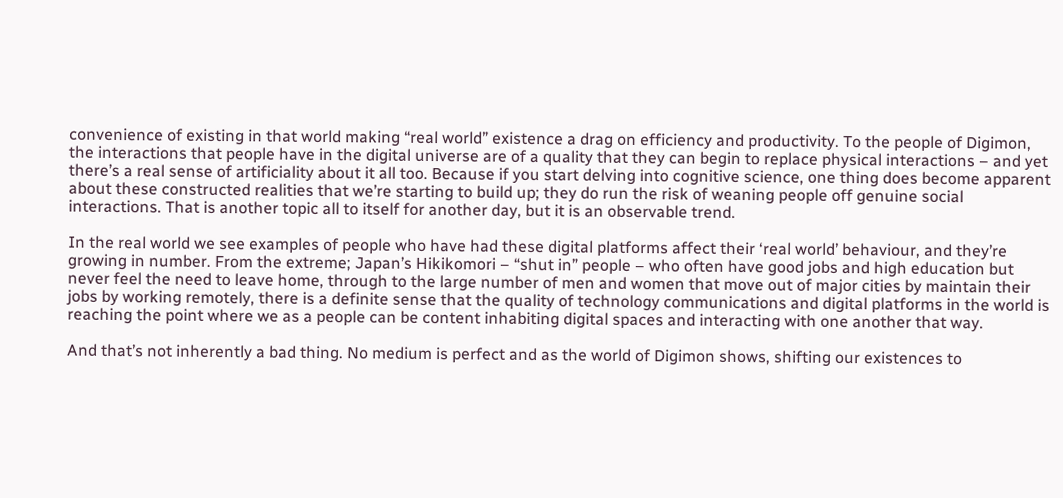convenience of existing in that world making “real world” existence a drag on efficiency and productivity. To the people of Digimon, the interactions that people have in the digital universe are of a quality that they can begin to replace physical interactions – and yet there’s a real sense of artificiality about it all too. Because if you start delving into cognitive science, one thing does become apparent about these constructed realities that we’re starting to build up; they do run the risk of weaning people off genuine social interactions. That is another topic all to itself for another day, but it is an observable trend.

In the real world we see examples of people who have had these digital platforms affect their ‘real world’ behaviour, and they’re growing in number. From the extreme; Japan’s Hikikomori – “shut in” people – who often have good jobs and high education but never feel the need to leave home, through to the large number of men and women that move out of major cities by maintain their jobs by working remotely, there is a definite sense that the quality of technology communications and digital platforms in the world is reaching the point where we as a people can be content inhabiting digital spaces and interacting with one another that way.

And that’s not inherently a bad thing. No medium is perfect and as the world of Digimon shows, shifting our existences to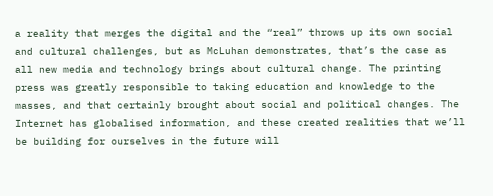a reality that merges the digital and the “real” throws up its own social and cultural challenges, but as McLuhan demonstrates, that’s the case as all new media and technology brings about cultural change. The printing press was greatly responsible to taking education and knowledge to the masses, and that certainly brought about social and political changes. The Internet has globalised information, and these created realities that we’ll be building for ourselves in the future will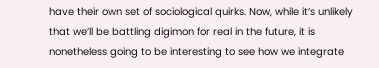have their own set of sociological quirks. Now, while it’s unlikely that we’ll be battling digimon for real in the future, it is nonetheless going to be interesting to see how we integrate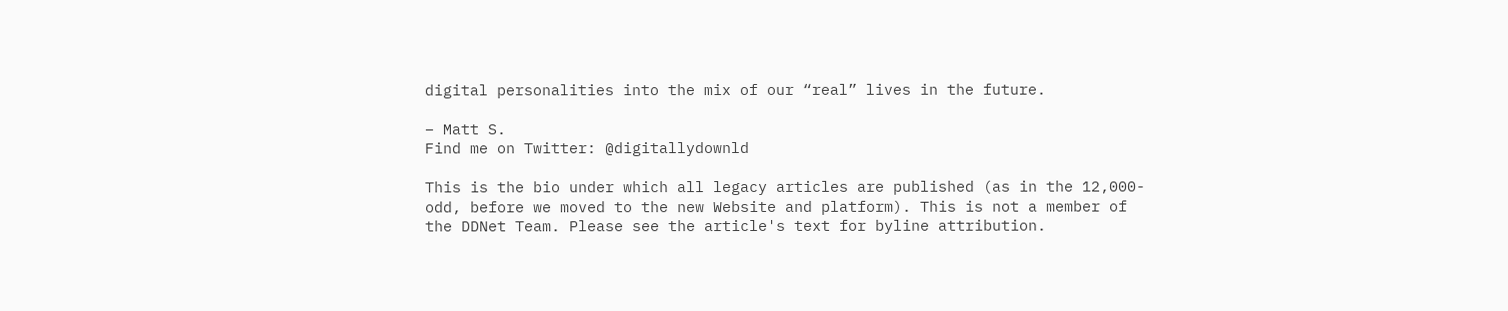digital personalities into the mix of our “real” lives in the future.

– Matt S.
Find me on Twitter: @digitallydownld

This is the bio under which all legacy articles are published (as in the 12,000-odd, before we moved to the new Website and platform). This is not a member of the DDNet Team. Please see the article's text for byline attribution.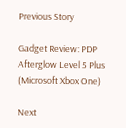Previous Story

Gadget Review: PDP Afterglow Level 5 Plus (Microsoft Xbox One)

Next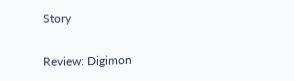Story

Review: Digimon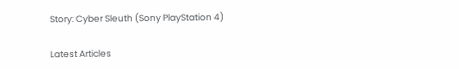Story: Cyber Sleuth (Sony PlayStation 4)

Latest Articles